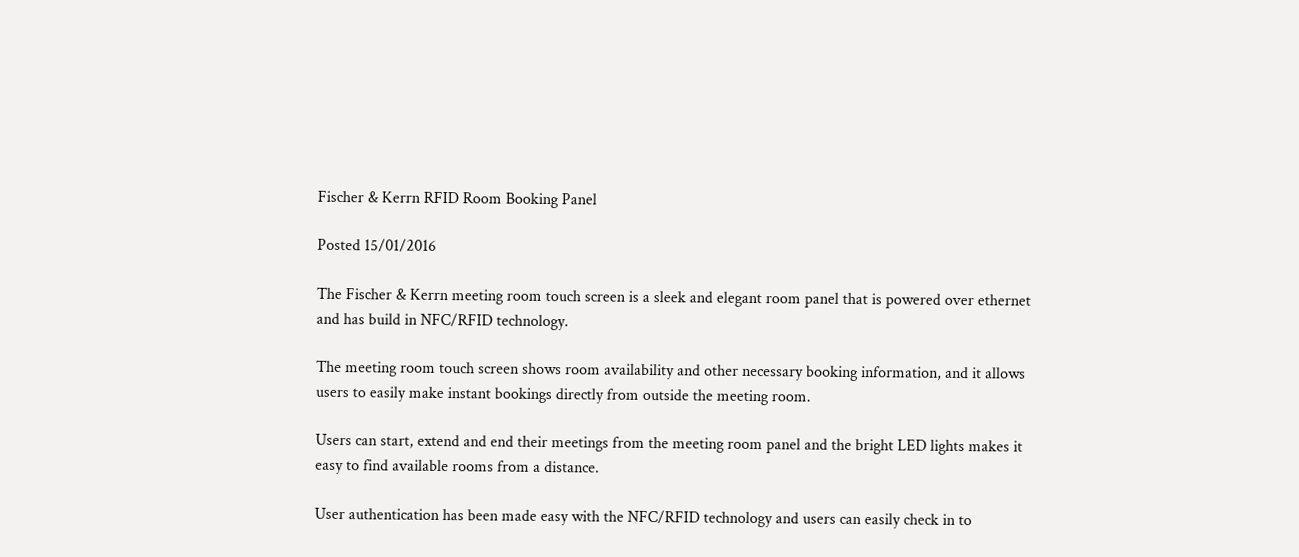Fischer & Kerrn RFID Room Booking Panel

Posted 15/01/2016

The Fischer & Kerrn meeting room touch screen is a sleek and elegant room panel that is powered over ethernet and has build in NFC/RFID technology.

The meeting room touch screen shows room availability and other necessary booking information, and it allows users to easily make instant bookings directly from outside the meeting room.

Users can start, extend and end their meetings from the meeting room panel and the bright LED lights makes it easy to find available rooms from a distance.

User authentication has been made easy with the NFC/RFID technology and users can easily check in to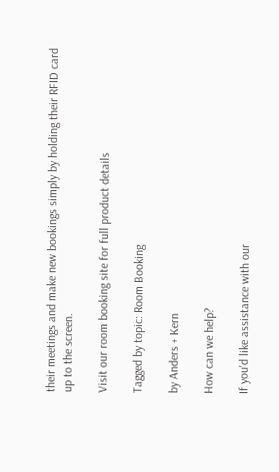their meetings and make new bookings simply by holding their RFID card up to the screen.

Visit our room booking site for full product details

Tagged by topic: Room Booking

by Anders + Kern

How can we help?

If you'd like assistance with our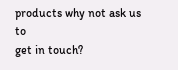products why not ask us to
get in touch?